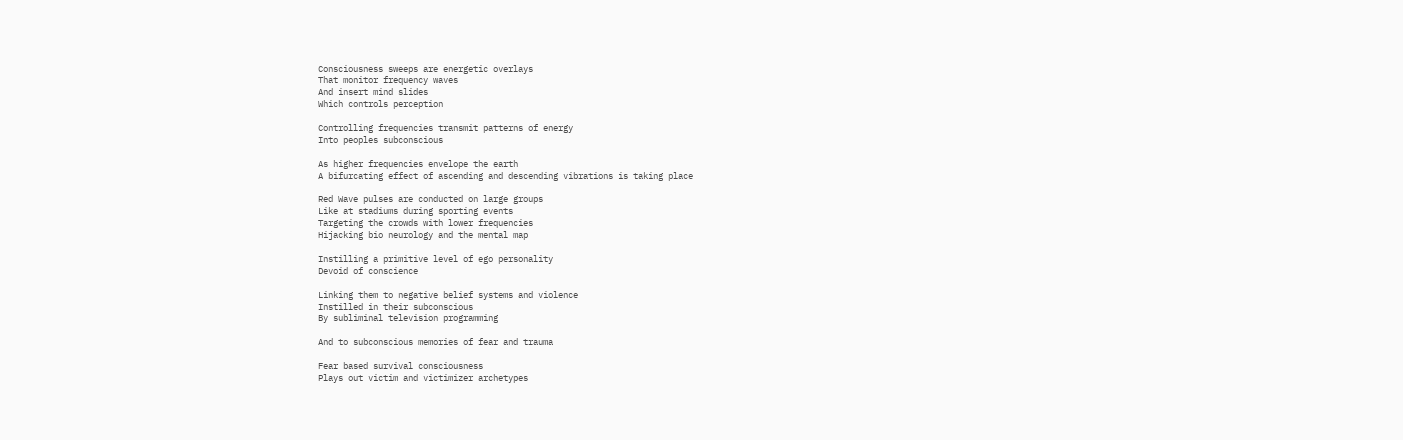Consciousness sweeps are energetic overlays
That monitor frequency waves
And insert mind slides
Which controls perception

Controlling frequencies transmit patterns of energy
Into peoples subconscious

As higher frequencies envelope the earth
A bifurcating effect of ascending and descending vibrations is taking place

Red Wave pulses are conducted on large groups
Like at stadiums during sporting events
Targeting the crowds with lower frequencies
Hijacking bio neurology and the mental map

Instilling a primitive level of ego personality
Devoid of conscience

Linking them to negative belief systems and violence
Instilled in their subconscious
By subliminal television programming

And to subconscious memories of fear and trauma

Fear based survival consciousness
Plays out victim and victimizer archetypes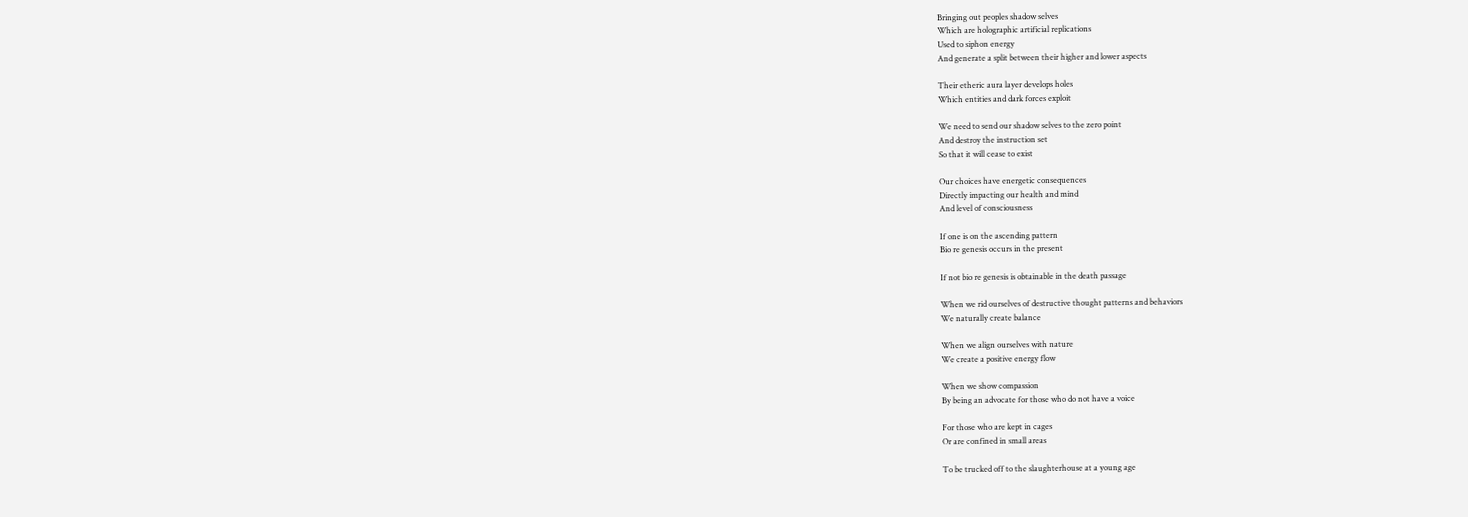Bringing out peoples shadow selves
Which are holographic artificial replications
Used to siphon energy
And generate a split between their higher and lower aspects

Their etheric aura layer develops holes
Which entities and dark forces exploit

We need to send our shadow selves to the zero point
And destroy the instruction set
So that it will cease to exist

Our choices have energetic consequences
Directly impacting our health and mind
And level of consciousness

If one is on the ascending pattern
Bio re genesis occurs in the present

If not bio re genesis is obtainable in the death passage

When we rid ourselves of destructive thought patterns and behaviors
We naturally create balance

When we align ourselves with nature
We create a positive energy flow

When we show compassion
By being an advocate for those who do not have a voice

For those who are kept in cages
Or are confined in small areas

To be trucked off to the slaughterhouse at a young age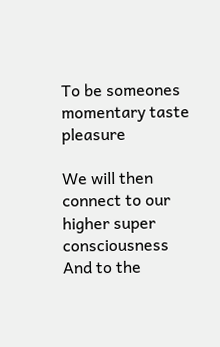To be someones momentary taste pleasure

We will then connect to our higher super consciousness
And to the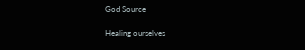God Source

Healing ourselves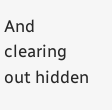And clearing out hidden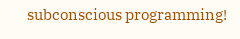subconscious programming!